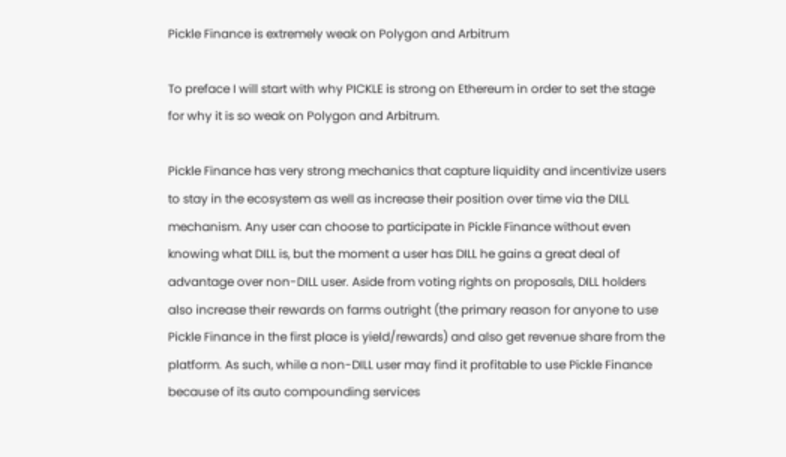Pickle Finance is extremely weak on Polygon and Arbitrum

To preface I will start with why PICKLE is strong on Ethereum in order to set the stage for why it is so weak on Polygon and Arbitrum.

Pickle Finance has very strong mechanics that capture liquidity and incentivize users to stay in the ecosystem as well as increase their position over time via the DILL mechanism. Any user can choose to participate in Pickle Finance without even knowing what DILL is, but the moment a user has DILL he gains a great deal of advantage over non-DILL user. Aside from voting rights on proposals, DILL holders also increase their rewards on farms outright (the primary reason for anyone to use Pickle Finance in the first place is yield/rewards) and also get revenue share from the platform. As such, while a non-DILL user may find it profitable to use Pickle Finance because of its auto compounding services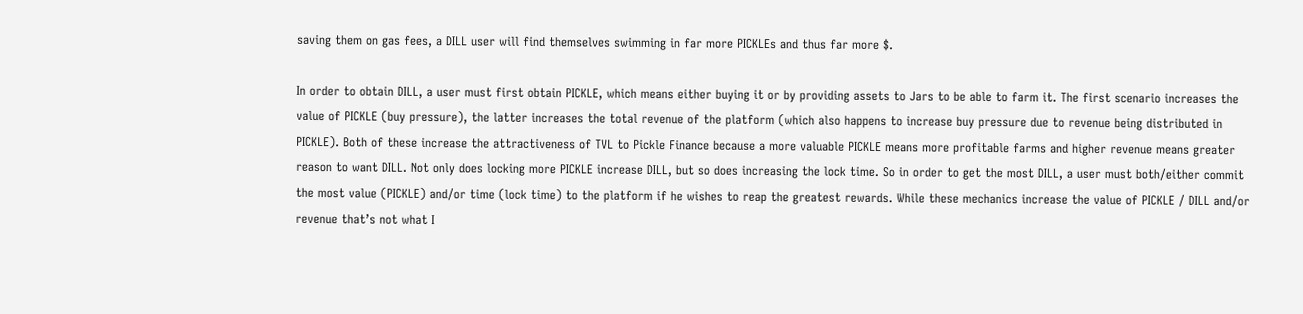saving them on gas fees, a DILL user will find themselves swimming in far more PICKLEs and thus far more $.

In order to obtain DILL, a user must first obtain PICKLE, which means either buying it or by providing assets to Jars to be able to farm it. The first scenario increases the value of PICKLE (buy pressure), the latter increases the total revenue of the platform (which also happens to increase buy pressure due to revenue being distributed in PICKLE). Both of these increase the attractiveness of TVL to Pickle Finance because a more valuable PICKLE means more profitable farms and higher revenue means greater reason to want DILL. Not only does locking more PICKLE increase DILL, but so does increasing the lock time. So in order to get the most DILL, a user must both/either commit the most value (PICKLE) and/or time (lock time) to the platform if he wishes to reap the greatest rewards. While these mechanics increase the value of PICKLE / DILL and/or revenue that’s not what I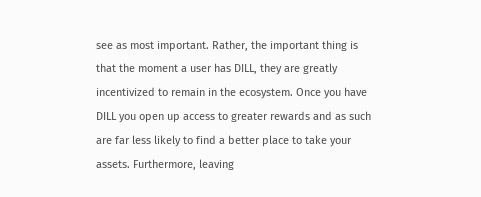see as most important. Rather, the important thing is that the moment a user has DILL, they are greatly incentivized to remain in the ecosystem. Once you have DILL you open up access to greater rewards and as such are far less likely to find a better place to take your assets. Furthermore, leaving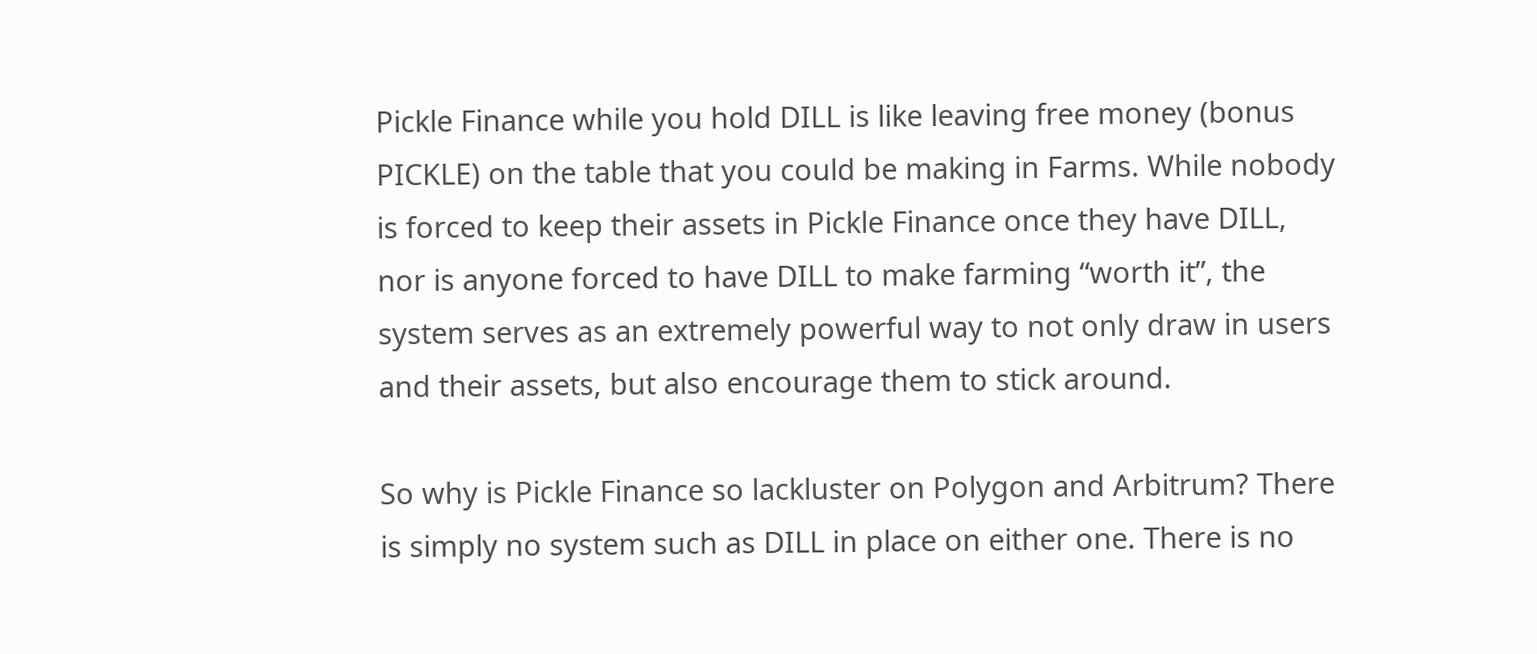Pickle Finance while you hold DILL is like leaving free money (bonus PICKLE) on the table that you could be making in Farms. While nobody is forced to keep their assets in Pickle Finance once they have DILL, nor is anyone forced to have DILL to make farming “worth it”, the system serves as an extremely powerful way to not only draw in users and their assets, but also encourage them to stick around.

So why is Pickle Finance so lackluster on Polygon and Arbitrum? There is simply no system such as DILL in place on either one. There is no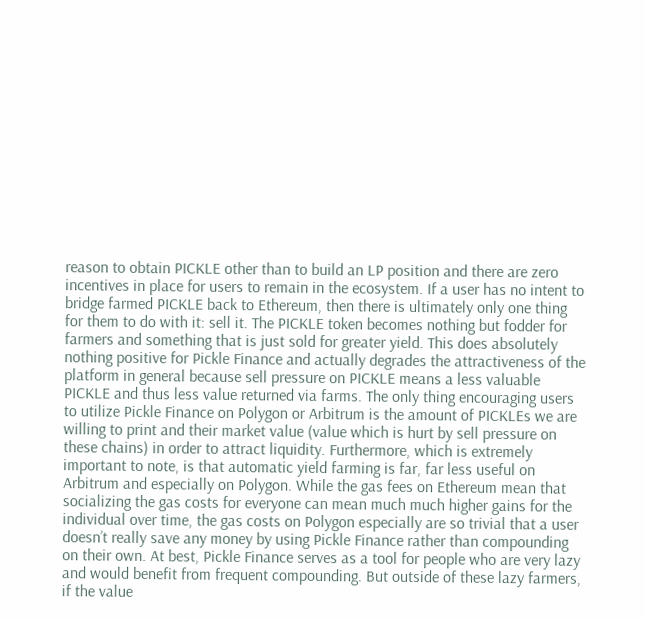reason to obtain PICKLE other than to build an LP position and there are zero incentives in place for users to remain in the ecosystem. If a user has no intent to bridge farmed PICKLE back to Ethereum, then there is ultimately only one thing for them to do with it: sell it. The PICKLE token becomes nothing but fodder for farmers and something that is just sold for greater yield. This does absolutely nothing positive for Pickle Finance and actually degrades the attractiveness of the platform in general because sell pressure on PICKLE means a less valuable PICKLE and thus less value returned via farms. The only thing encouraging users to utilize Pickle Finance on Polygon or Arbitrum is the amount of PICKLEs we are willing to print and their market value (value which is hurt by sell pressure on these chains) in order to attract liquidity. Furthermore, which is extremely important to note, is that automatic yield farming is far, far less useful on Arbitrum and especially on Polygon. While the gas fees on Ethereum mean that socializing the gas costs for everyone can mean much much higher gains for the individual over time, the gas costs on Polygon especially are so trivial that a user doesn’t really save any money by using Pickle Finance rather than compounding on their own. At best, Pickle Finance serves as a tool for people who are very lazy and would benefit from frequent compounding. But outside of these lazy farmers, if the value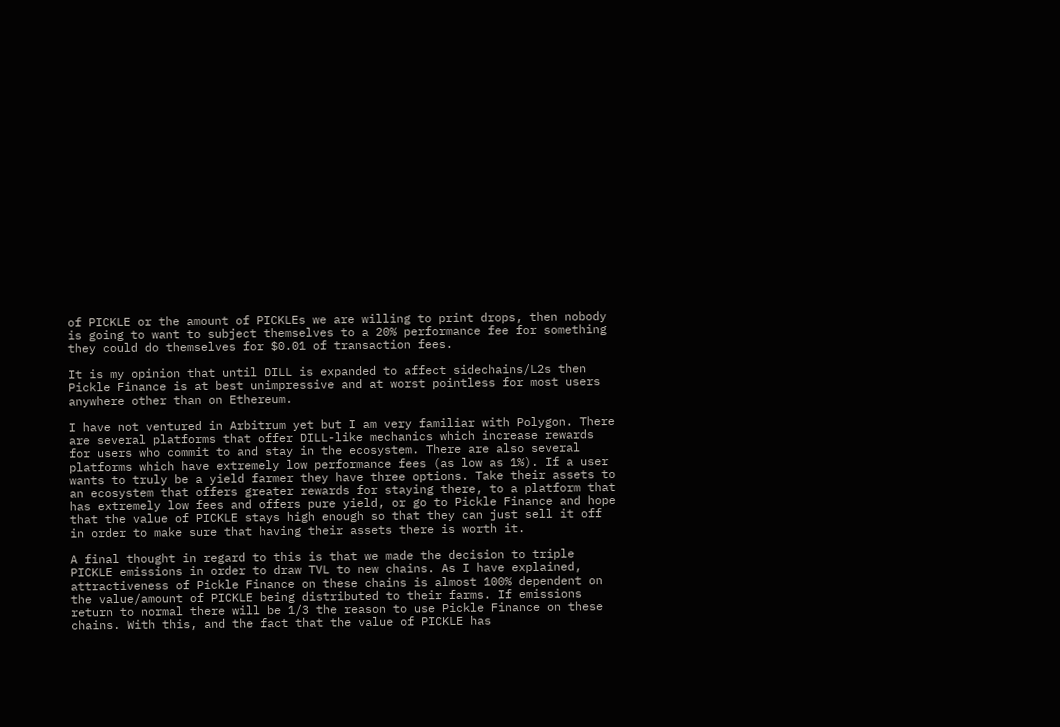of PICKLE or the amount of PICKLEs we are willing to print drops, then nobody is going to want to subject themselves to a 20% performance fee for something they could do themselves for $0.01 of transaction fees.

It is my opinion that until DILL is expanded to affect sidechains/L2s then Pickle Finance is at best unimpressive and at worst pointless for most users anywhere other than on Ethereum.

I have not ventured in Arbitrum yet but I am very familiar with Polygon. There are several platforms that offer DILL-like mechanics which increase rewards for users who commit to and stay in the ecosystem. There are also several platforms which have extremely low performance fees (as low as 1%). If a user wants to truly be a yield farmer they have three options. Take their assets to an ecosystem that offers greater rewards for staying there, to a platform that has extremely low fees and offers pure yield, or go to Pickle Finance and hope that the value of PICKLE stays high enough so that they can just sell it off in order to make sure that having their assets there is worth it.

A final thought in regard to this is that we made the decision to triple PICKLE emissions in order to draw TVL to new chains. As I have explained, attractiveness of Pickle Finance on these chains is almost 100% dependent on the value/amount of PICKLE being distributed to their farms. If emissions return to normal there will be 1/3 the reason to use Pickle Finance on these chains. With this, and the fact that the value of PICKLE has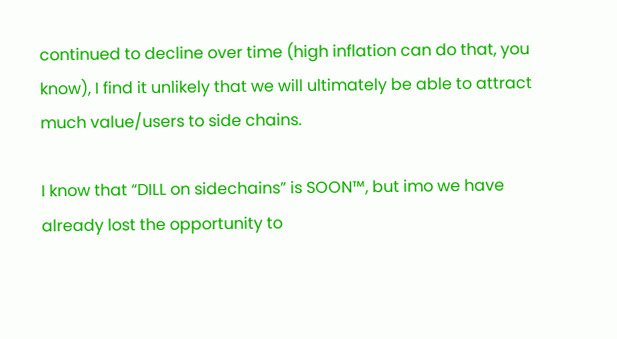continued to decline over time (high inflation can do that, you know), I find it unlikely that we will ultimately be able to attract much value/users to side chains.

I know that “DILL on sidechains” is SOON™, but imo we have already lost the opportunity to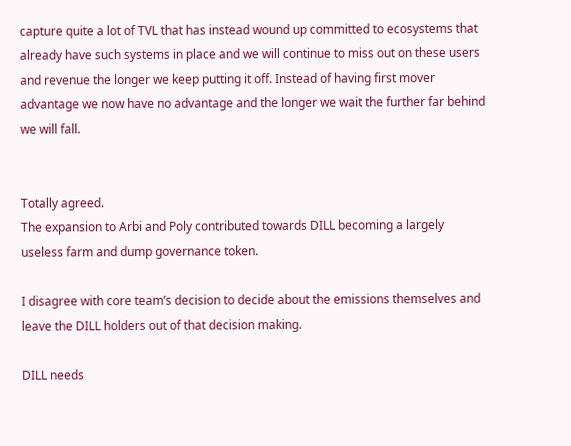capture quite a lot of TVL that has instead wound up committed to ecosystems that already have such systems in place and we will continue to miss out on these users and revenue the longer we keep putting it off. Instead of having first mover advantage we now have no advantage and the longer we wait the further far behind we will fall.


Totally agreed.
The expansion to Arbi and Poly contributed towards DILL becoming a largely useless farm and dump governance token.

I disagree with core team’s decision to decide about the emissions themselves and leave the DILL holders out of that decision making.

DILL needs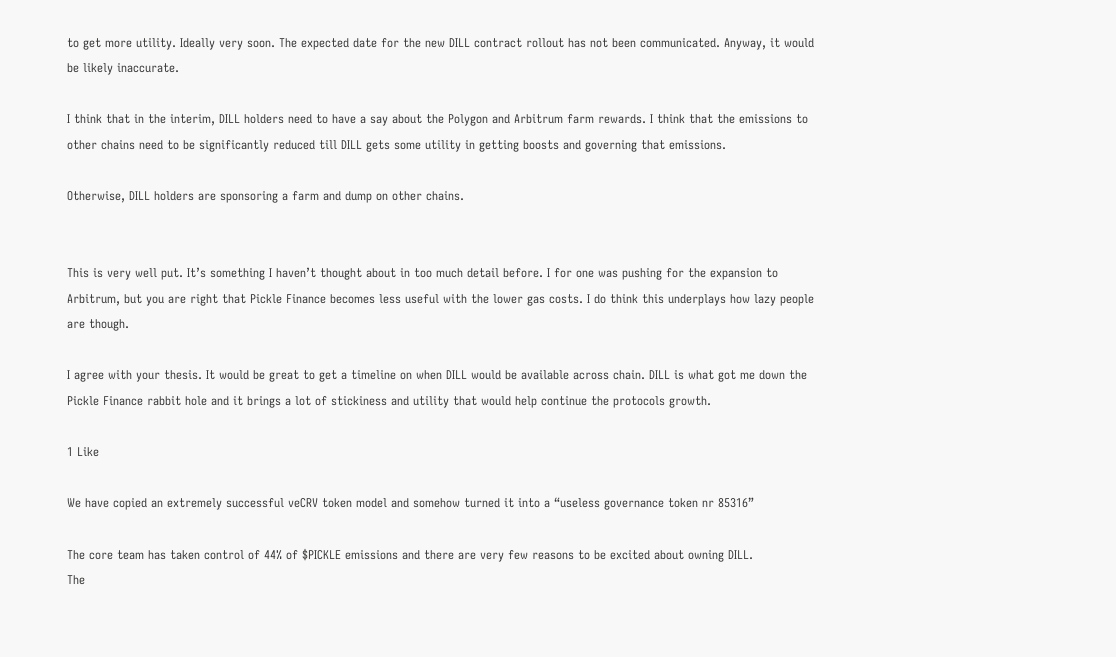to get more utility. Ideally very soon. The expected date for the new DILL contract rollout has not been communicated. Anyway, it would be likely inaccurate.

I think that in the interim, DILL holders need to have a say about the Polygon and Arbitrum farm rewards. I think that the emissions to other chains need to be significantly reduced till DILL gets some utility in getting boosts and governing that emissions.

Otherwise, DILL holders are sponsoring a farm and dump on other chains.


This is very well put. It’s something I haven’t thought about in too much detail before. I for one was pushing for the expansion to Arbitrum, but you are right that Pickle Finance becomes less useful with the lower gas costs. I do think this underplays how lazy people are though.

I agree with your thesis. It would be great to get a timeline on when DILL would be available across chain. DILL is what got me down the Pickle Finance rabbit hole and it brings a lot of stickiness and utility that would help continue the protocols growth.

1 Like

We have copied an extremely successful veCRV token model and somehow turned it into a “useless governance token nr 85316”

The core team has taken control of 44% of $PICKLE emissions and there are very few reasons to be excited about owning DILL.
The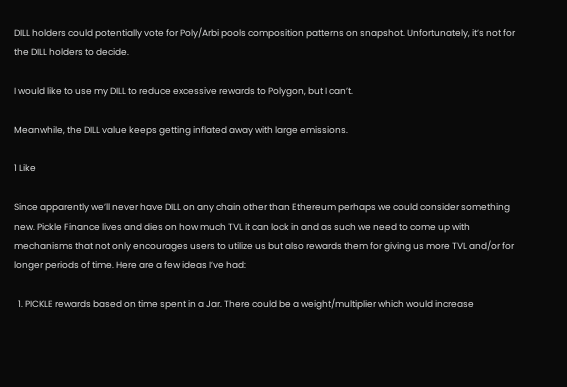DILL holders could potentially vote for Poly/Arbi pools composition patterns on snapshot. Unfortunately, it’s not for the DILL holders to decide.

I would like to use my DILL to reduce excessive rewards to Polygon, but I can’t.

Meanwhile, the DILL value keeps getting inflated away with large emissions.

1 Like

Since apparently we’ll never have DILL on any chain other than Ethereum perhaps we could consider something new. Pickle Finance lives and dies on how much TVL it can lock in and as such we need to come up with mechanisms that not only encourages users to utilize us but also rewards them for giving us more TVL and/or for longer periods of time. Here are a few ideas I’ve had:

  1. PICKLE rewards based on time spent in a Jar. There could be a weight/multiplier which would increase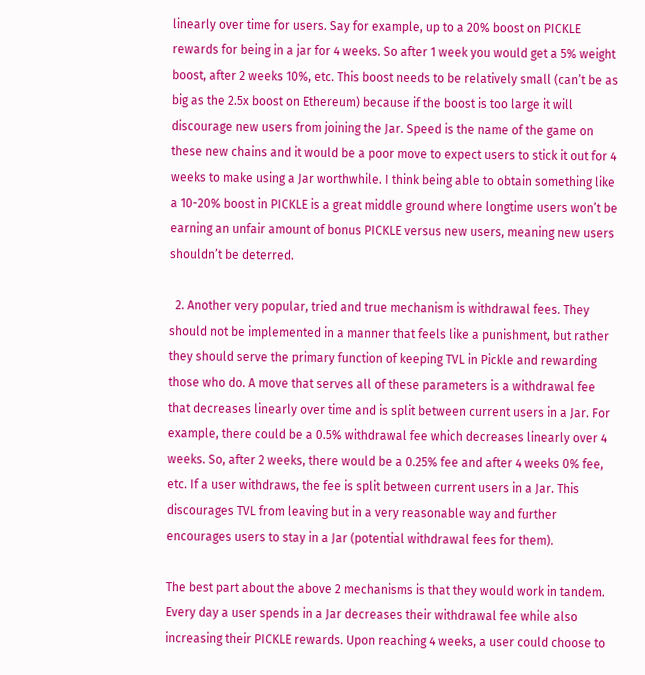linearly over time for users. Say for example, up to a 20% boost on PICKLE rewards for being in a jar for 4 weeks. So after 1 week you would get a 5% weight boost, after 2 weeks 10%, etc. This boost needs to be relatively small (can’t be as big as the 2.5x boost on Ethereum) because if the boost is too large it will discourage new users from joining the Jar. Speed is the name of the game on these new chains and it would be a poor move to expect users to stick it out for 4 weeks to make using a Jar worthwhile. I think being able to obtain something like a 10-20% boost in PICKLE is a great middle ground where longtime users won’t be earning an unfair amount of bonus PICKLE versus new users, meaning new users shouldn’t be deterred.

  2. Another very popular, tried and true mechanism is withdrawal fees. They should not be implemented in a manner that feels like a punishment, but rather they should serve the primary function of keeping TVL in Pickle and rewarding those who do. A move that serves all of these parameters is a withdrawal fee that decreases linearly over time and is split between current users in a Jar. For example, there could be a 0.5% withdrawal fee which decreases linearly over 4 weeks. So, after 2 weeks, there would be a 0.25% fee and after 4 weeks 0% fee, etc. If a user withdraws, the fee is split between current users in a Jar. This discourages TVL from leaving but in a very reasonable way and further encourages users to stay in a Jar (potential withdrawal fees for them).

The best part about the above 2 mechanisms is that they would work in tandem. Every day a user spends in a Jar decreases their withdrawal fee while also increasing their PICKLE rewards. Upon reaching 4 weeks, a user could choose to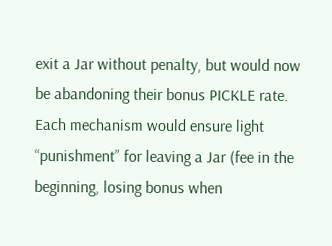exit a Jar without penalty, but would now be abandoning their bonus PICKLE rate. Each mechanism would ensure light “punishment” for leaving a Jar (fee in the beginning, losing bonus when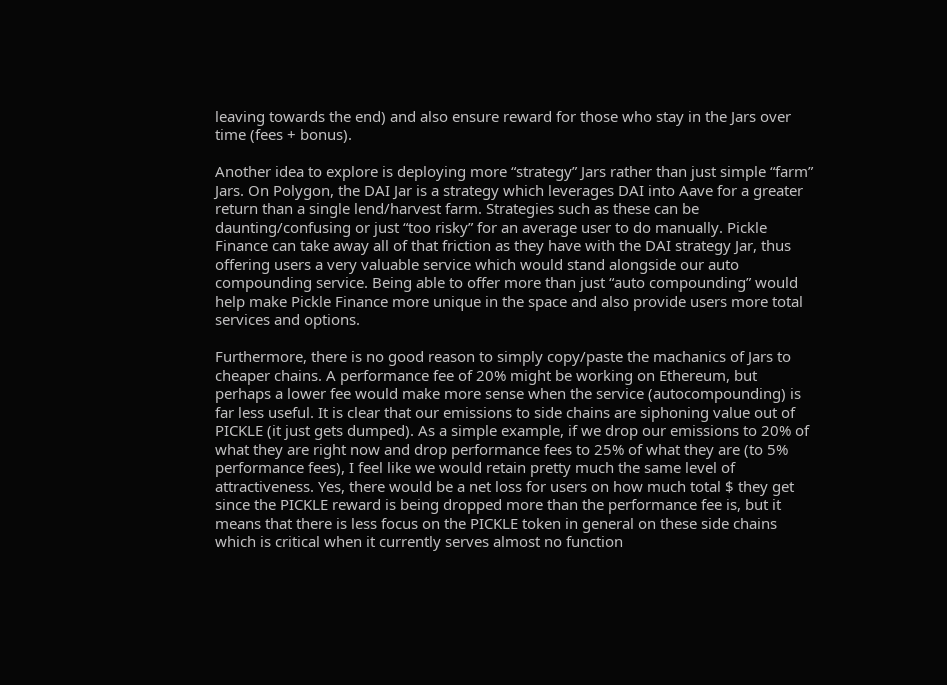leaving towards the end) and also ensure reward for those who stay in the Jars over time (fees + bonus).

Another idea to explore is deploying more “strategy” Jars rather than just simple “farm” Jars. On Polygon, the DAI Jar is a strategy which leverages DAI into Aave for a greater return than a single lend/harvest farm. Strategies such as these can be daunting/confusing or just “too risky” for an average user to do manually. Pickle Finance can take away all of that friction as they have with the DAI strategy Jar, thus offering users a very valuable service which would stand alongside our auto compounding service. Being able to offer more than just “auto compounding” would help make Pickle Finance more unique in the space and also provide users more total services and options.

Furthermore, there is no good reason to simply copy/paste the machanics of Jars to cheaper chains. A performance fee of 20% might be working on Ethereum, but perhaps a lower fee would make more sense when the service (autocompounding) is far less useful. It is clear that our emissions to side chains are siphoning value out of PICKLE (it just gets dumped). As a simple example, if we drop our emissions to 20% of what they are right now and drop performance fees to 25% of what they are (to 5% performance fees), I feel like we would retain pretty much the same level of attractiveness. Yes, there would be a net loss for users on how much total $ they get since the PICKLE reward is being dropped more than the performance fee is, but it means that there is less focus on the PICKLE token in general on these side chains which is critical when it currently serves almost no function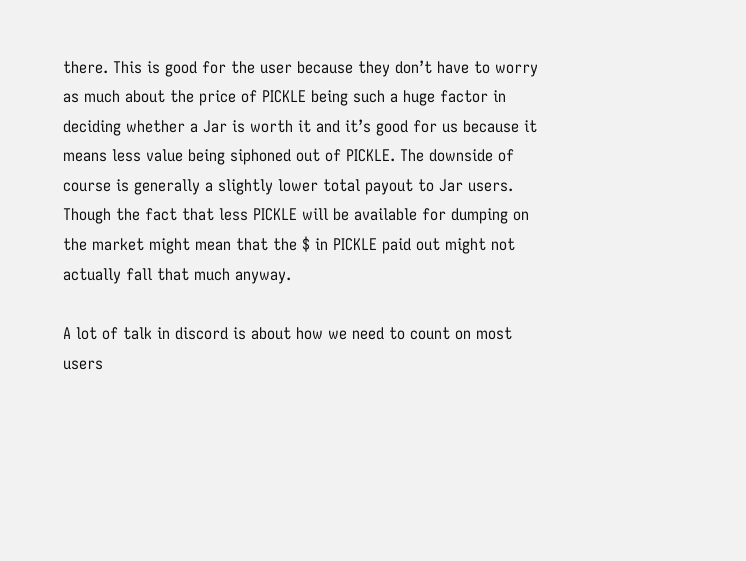there. This is good for the user because they don’t have to worry as much about the price of PICKLE being such a huge factor in deciding whether a Jar is worth it and it’s good for us because it means less value being siphoned out of PICKLE. The downside of course is generally a slightly lower total payout to Jar users. Though the fact that less PICKLE will be available for dumping on the market might mean that the $ in PICKLE paid out might not actually fall that much anyway.

A lot of talk in discord is about how we need to count on most users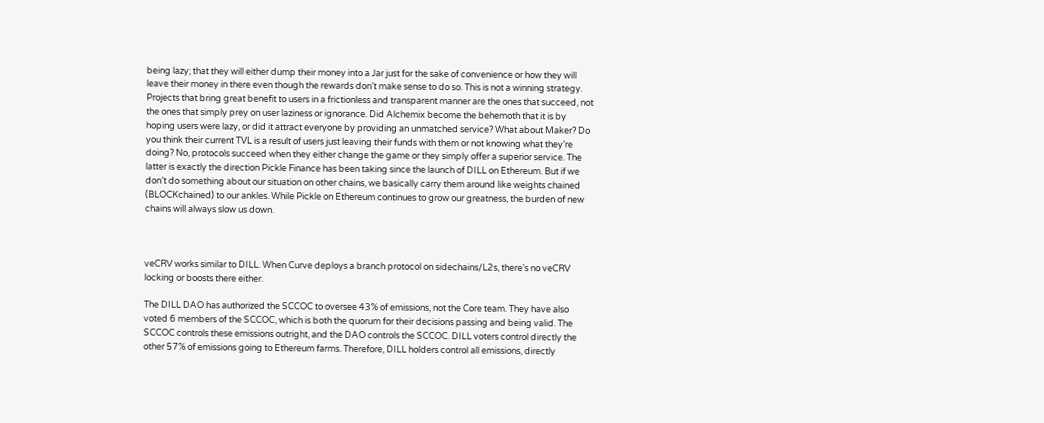being lazy; that they will either dump their money into a Jar just for the sake of convenience or how they will leave their money in there even though the rewards don’t make sense to do so. This is not a winning strategy. Projects that bring great benefit to users in a frictionless and transparent manner are the ones that succeed, not the ones that simply prey on user laziness or ignorance. Did Alchemix become the behemoth that it is by hoping users were lazy, or did it attract everyone by providing an unmatched service? What about Maker? Do you think their current TVL is a result of users just leaving their funds with them or not knowing what they’re doing? No, protocols succeed when they either change the game or they simply offer a superior service. The latter is exactly the direction Pickle Finance has been taking since the launch of DILL on Ethereum. But if we don’t do something about our situation on other chains, we basically carry them around like weights chained (BLOCKchained) to our ankles. While Pickle on Ethereum continues to grow our greatness, the burden of new chains will always slow us down.



veCRV works similar to DILL. When Curve deploys a branch protocol on sidechains/L2s, there’s no veCRV locking or boosts there either.

The DILL DAO has authorized the SCCOC to oversee 43% of emissions, not the Core team. They have also voted 6 members of the SCCOC, which is both the quorum for their decisions passing and being valid. The SCCOC controls these emissions outright, and the DAO controls the SCCOC. DILL voters control directly the other 57% of emissions going to Ethereum farms. Therefore, DILL holders control all emissions, directly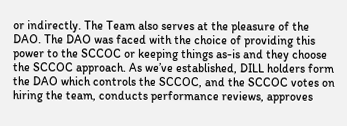or indirectly. The Team also serves at the pleasure of the DAO. The DAO was faced with the choice of providing this power to the SCCOC or keeping things as-is and they choose the SCCOC approach. As we’ve established, DILL holders form the DAO which controls the SCCOC, and the SCCOC votes on hiring the team, conducts performance reviews, approves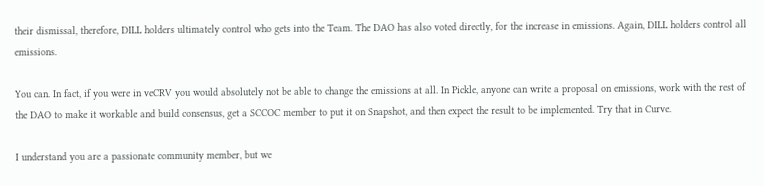their dismissal, therefore, DILL holders ultimately control who gets into the Team. The DAO has also voted directly, for the increase in emissions. Again, DILL holders control all emissions.

You can. In fact, if you were in veCRV you would absolutely not be able to change the emissions at all. In Pickle, anyone can write a proposal on emissions, work with the rest of the DAO to make it workable and build consensus, get a SCCOC member to put it on Snapshot, and then expect the result to be implemented. Try that in Curve.

I understand you are a passionate community member, but we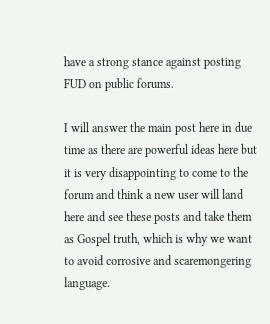have a strong stance against posting FUD on public forums.

I will answer the main post here in due time as there are powerful ideas here but it is very disappointing to come to the forum and think a new user will land here and see these posts and take them as Gospel truth, which is why we want to avoid corrosive and scaremongering language.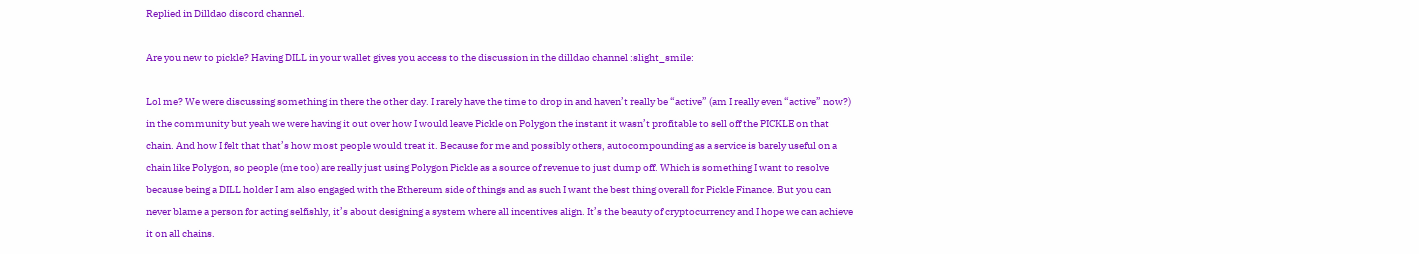Replied in Dilldao discord channel.

Are you new to pickle? Having DILL in your wallet gives you access to the discussion in the dilldao channel :slight_smile:

Lol me? We were discussing something in there the other day. I rarely have the time to drop in and haven’t really be “active” (am I really even “active” now?) in the community but yeah we were having it out over how I would leave Pickle on Polygon the instant it wasn’t profitable to sell off the PICKLE on that chain. And how I felt that that’s how most people would treat it. Because for me and possibly others, autocompounding as a service is barely useful on a chain like Polygon, so people (me too) are really just using Polygon Pickle as a source of revenue to just dump off. Which is something I want to resolve because being a DILL holder I am also engaged with the Ethereum side of things and as such I want the best thing overall for Pickle Finance. But you can never blame a person for acting selfishly, it’s about designing a system where all incentives align. It’s the beauty of cryptocurrency and I hope we can achieve it on all chains.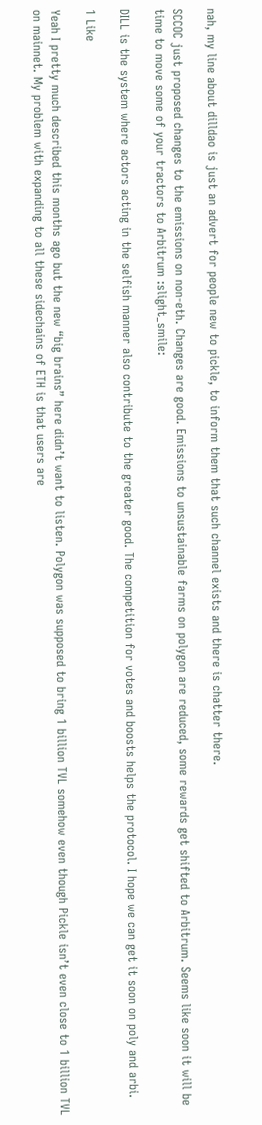nah, my line about dilldao is just an advert for people new to pickle, to inform them that such channel exists and there is chatter there.

SCCOC just proposed changes to the emissions on non-eth. Changes are good. Emissions to unsustainable farms on polygon are reduced, some rewards get shifted to Arbitrum. Seems like soon it will be time to move some of your tractors to Arbitrum :slight_smile:

DILL is the system where actors acting in the selfish manner also contribute to the greater good. The competition for votes and boosts helps the protocol. I hope we can get it soon on poly and arbi.

1 Like

Yeah I pretty much described this months ago but the new “big brains” here didn’t want to listen. Polygon was supposed to bring 1 billion TVL somehow even though Pickle isn’t even close to 1 billion TVL on mainnet. My problem with expanding to all these sidechains of ETH is that users are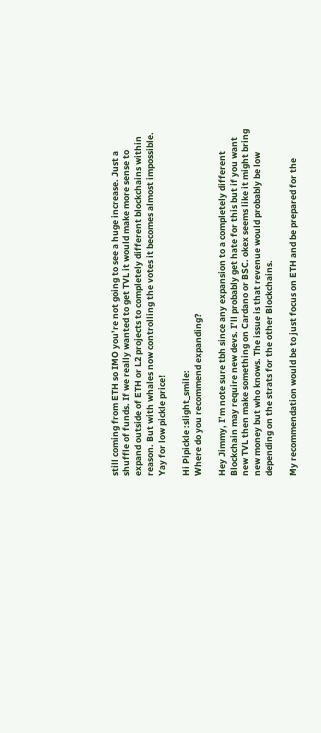still coming from ETH so IMO you’re not going to see a huge increase. Just a shuffle of funds. If we really wanted to get TVL it would make more sense to expand outside of ETH or L2 projects to completely different blockchains within reason. But with whales now controlling the votes it becomes almost impossible. Yay for low pickle price!

Hi Pipickle :slight_smile:
Where do you recommend expanding?

Hey Jimmy, I’m note sure tbh since any expansion to a completely different Blockchain may require new devs. I’ll probably get hate for this but if you want new TVL then make something on Cardano or BSC. okex seems like it might bring new money but who knows. The issue is that revenue would probably be low depending on the strats for the other Blockchains.

My recommendation would be to just focus on ETH and be prepared for the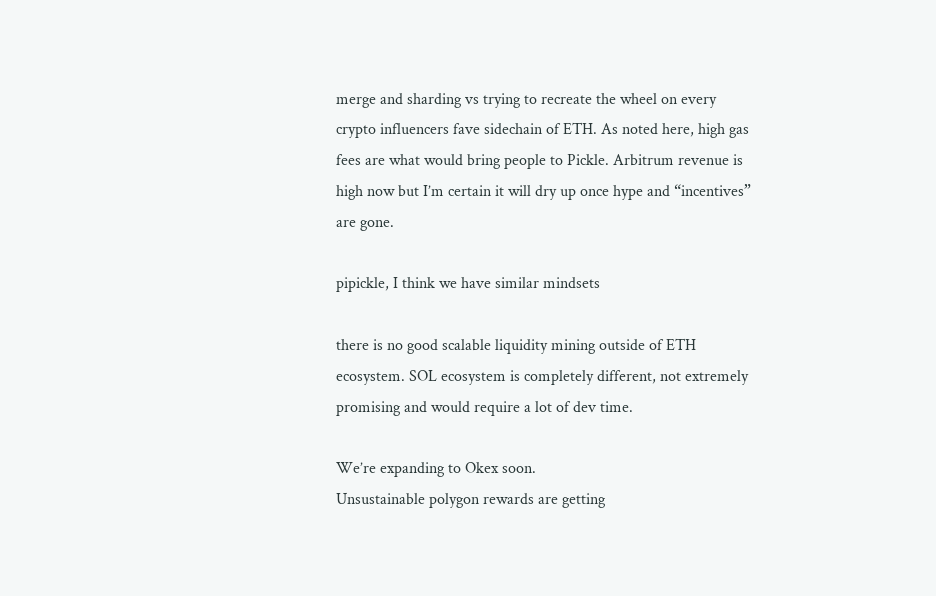merge and sharding vs trying to recreate the wheel on every crypto influencers fave sidechain of ETH. As noted here, high gas fees are what would bring people to Pickle. Arbitrum revenue is high now but I’m certain it will dry up once hype and “incentives” are gone.

pipickle, I think we have similar mindsets

there is no good scalable liquidity mining outside of ETH ecosystem. SOL ecosystem is completely different, not extremely promising and would require a lot of dev time.

We’re expanding to Okex soon.
Unsustainable polygon rewards are getting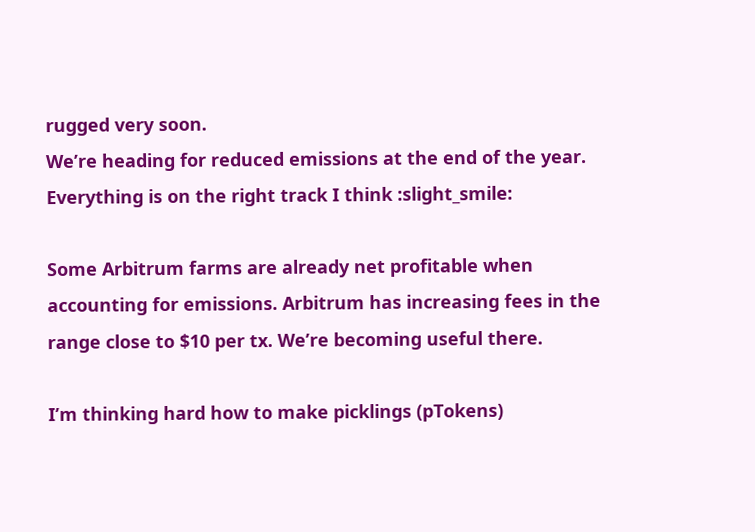rugged very soon.
We’re heading for reduced emissions at the end of the year.
Everything is on the right track I think :slight_smile:

Some Arbitrum farms are already net profitable when accounting for emissions. Arbitrum has increasing fees in the range close to $10 per tx. We’re becoming useful there.

I’m thinking hard how to make picklings (pTokens)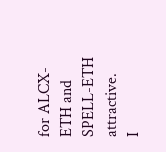for ALCX-ETH and SPELL-ETH attractive.
I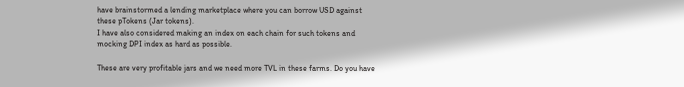have brainstormed a lending marketplace where you can borrow USD against these pTokens (Jar tokens).
I have also considered making an index on each chain for such tokens and mocking DPI index as hard as possible.

These are very profitable jars and we need more TVL in these farms. Do you have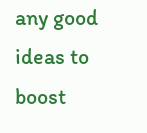any good ideas to boost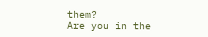them?
Are you in the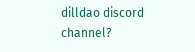dilldao discord channel?